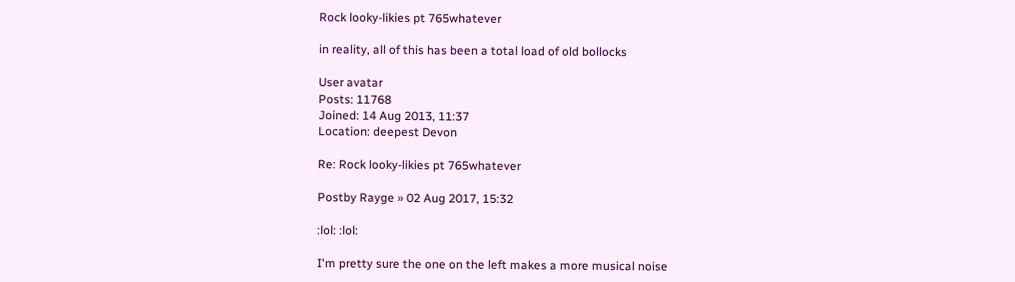Rock looky-likies pt 765whatever

in reality, all of this has been a total load of old bollocks

User avatar
Posts: 11768
Joined: 14 Aug 2013, 11:37
Location: deepest Devon

Re: Rock looky-likies pt 765whatever

Postby Rayge » 02 Aug 2017, 15:32

:lol: :lol:

I'm pretty sure the one on the left makes a more musical noise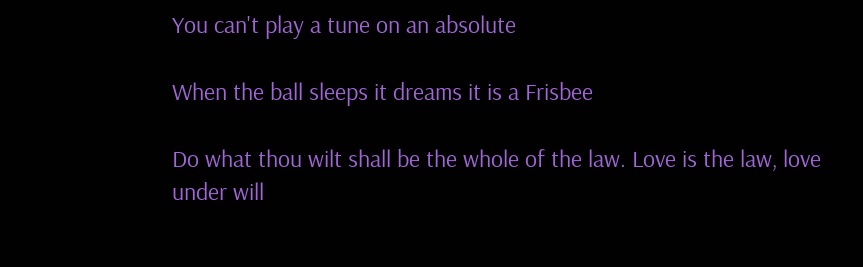You can't play a tune on an absolute

When the ball sleeps it dreams it is a Frisbee

Do what thou wilt shall be the whole of the law. Love is the law, love under will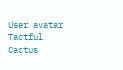User avatar
Tactful Cactus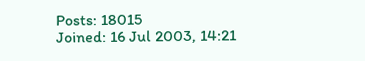Posts: 18015
Joined: 16 Jul 2003, 14:21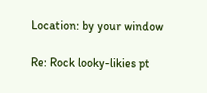Location: by your window

Re: Rock looky-likies pt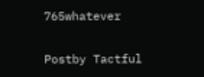765whatever

Postby Tactful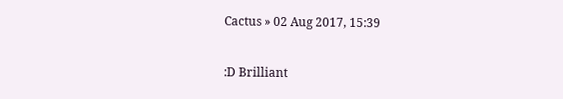Cactus » 02 Aug 2017, 15:39

:D Brilliant